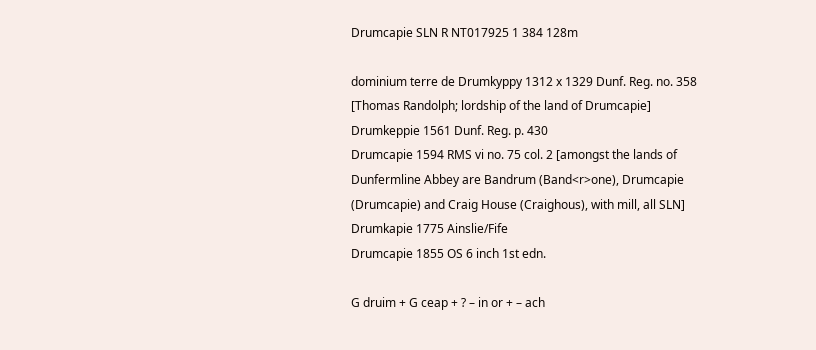Drumcapie SLN R NT017925 1 384 128m

dominium terre de Drumkyppy 1312 x 1329 Dunf. Reg. no. 358 [Thomas Randolph; lordship of the land of Drumcapie]
Drumkeppie 1561 Dunf. Reg. p. 430
Drumcapie 1594 RMS vi no. 75 col. 2 [amongst the lands of Dunfermline Abbey are Bandrum (Band<r>one), Drumcapie (Drumcapie) and Craig House (Craighous), with mill, all SLN]
Drumkapie 1775 Ainslie/Fife
Drumcapie 1855 OS 6 inch 1st edn.

G druim + G ceap + ? – in or + – ach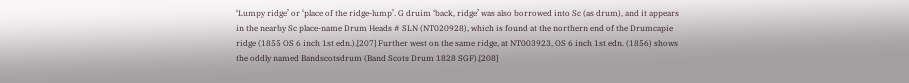‘Lumpy ridge’ or ‘place of the ridge-lump’. G druim ‘back, ridge’ was also borrowed into Sc (as drum), and it appears in the nearby Sc place-name Drum Heads # SLN (NT020928), which is found at the northern end of the Drumcapie ridge (1855 OS 6 inch 1st edn.).[207] Further west on the same ridge, at NT003923, OS 6 inch 1st edn. (1856) shows the oddly named Bandscotsdrum (Band Scots Drum 1828 SGF).[208]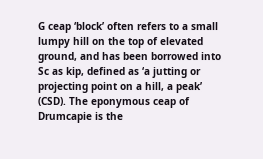G ceap ‘block’ often refers to a small lumpy hill on the top of elevated ground, and has been borrowed into Sc as kip, defined as ‘a jutting or projecting point on a hill, a peak’ (CSD). The eponymous ceap of Drumcapie is the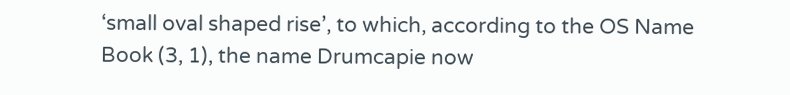‘small oval shaped rise’, to which, according to the OS Name Book (3, 1), the name Drumcapie now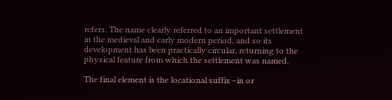refers. The name clearly referred to an important settlement in the medieval and early modern period, and so its development has been practically circular, returning to the physical feature from which the settlement was named.

The final element is the locational suffix –in or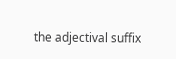the adjectival suffix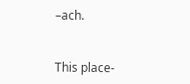–ach.


This place-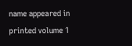name appeared in printed volume 1